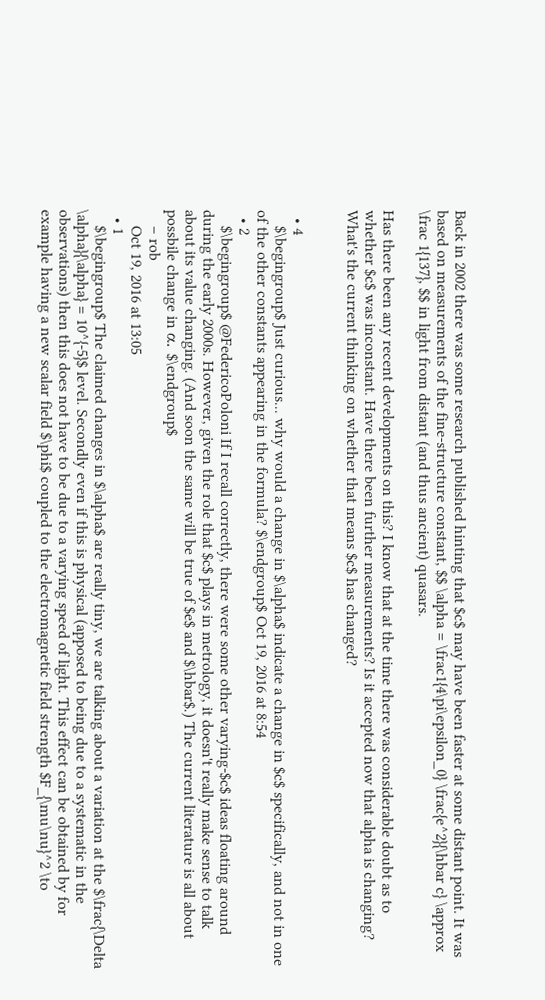Back in 2002 there was some research published hinting that $c$ may have been faster at some distant point. It was based on measurements of the fine-structure constant, $$ \alpha = \frac1{4\pi\epsilon_0} \frac{e^2}{\hbar c} \approx \frac 1{137}, $$ in light from distant (and thus ancient) quasars.

Has there been any recent developments on this? I know that at the time there was considerable doubt as to whether $c$ was inconstant. Have there been further measurements? Is it accepted now that alpha is changing? What's the current thinking on whether that means $c$ has changed?


  • 4
    $\begingroup$ Just curious... why would a change in $\alpha$ indicate a change in $c$ specifically, and not in one of the other constants appearing in the formula? $\endgroup$ Oct 19, 2016 at 8:54
  • 2
    $\begingroup$ @FedericoPoloni If I recall correctly, there were some other varying-$c$ ideas floating around during the early 2000s. However, given the role that $c$ plays in metrology, it doesn't really make sense to talk about its value changing. (And soon the same will be true of $e$ and $\hbar$.) The current literature is all about possbile change in α. $\endgroup$
    – rob
    Oct 19, 2016 at 13:05
  • 1
    $\begingroup$ The claimed changes in $\alpha$ are really tiny, we are talking about a variation at the $\frac{\Delta \alpha}{\alpha} = 10^{-5}$ level. Secondly even if this is physical (apposed to being due to a systematic in the observations) then this does not have to be due to a varying speed of light. This effect can be obtained by for example having a new scalar field $\phi$ coupled to the electromagnetic field strength $F_{\mu\nu}^2 \to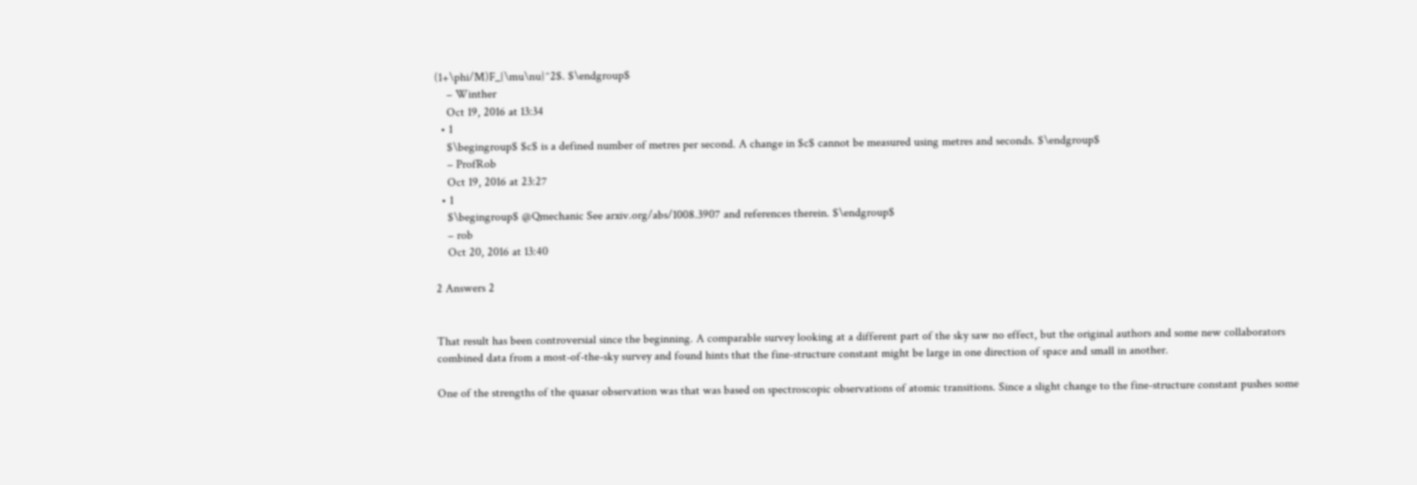(1+\phi/M)F_{\mu\nu}^2$. $\endgroup$
    – Winther
    Oct 19, 2016 at 13:34
  • 1
    $\begingroup$ $c$ is a defined number of metres per second. A change in $c$ cannot be measured using metres and seconds. $\endgroup$
    – ProfRob
    Oct 19, 2016 at 23:27
  • 1
    $\begingroup$ @Qmechanic See arxiv.org/abs/1008.3907 and references therein. $\endgroup$
    – rob
    Oct 20, 2016 at 13:40

2 Answers 2


That result has been controversial since the beginning. A comparable survey looking at a different part of the sky saw no effect, but the original authors and some new collaborators combined data from a most-of-the-sky survey and found hints that the fine-structure constant might be large in one direction of space and small in another.

One of the strengths of the quasar observation was that was based on spectroscopic observations of atomic transitions. Since a slight change to the fine-structure constant pushes some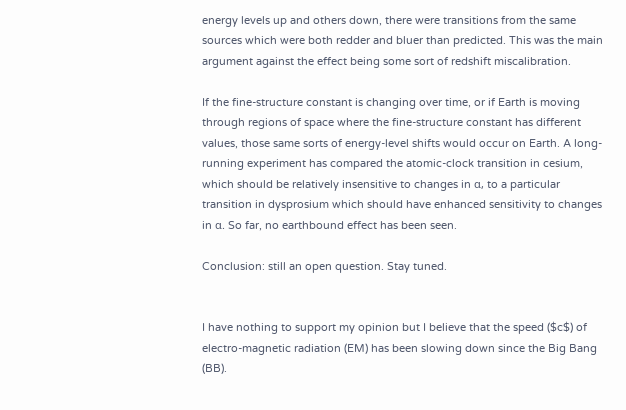energy levels up and others down, there were transitions from the same sources which were both redder and bluer than predicted. This was the main argument against the effect being some sort of redshift miscalibration.

If the fine-structure constant is changing over time, or if Earth is moving through regions of space where the fine-structure constant has different values, those same sorts of energy-level shifts would occur on Earth. A long-running experiment has compared the atomic-clock transition in cesium, which should be relatively insensitive to changes in α, to a particular transition in dysprosium which should have enhanced sensitivity to changes in α. So far, no earthbound effect has been seen.

Conclusion: still an open question. Stay tuned.


I have nothing to support my opinion but I believe that the speed ($c$) of electro-magnetic radiation (EM) has been slowing down since the Big Bang (BB).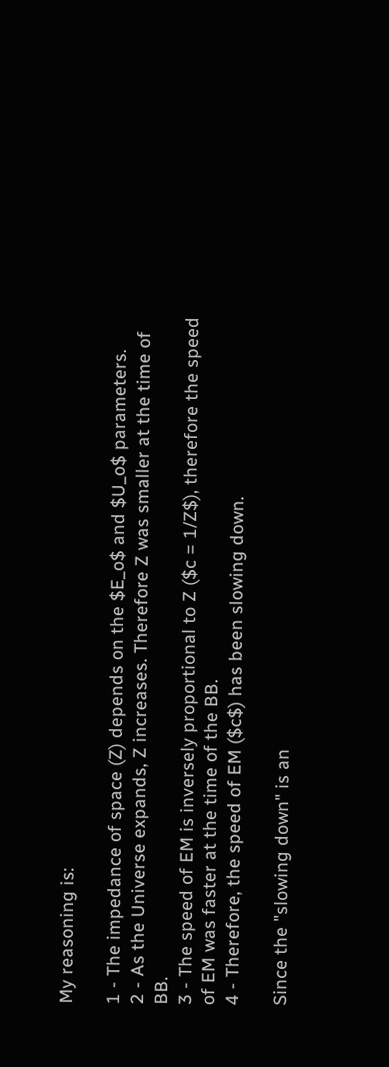My reasoning is:

1 - The impedance of space (Z) depends on the $E_o$ and $U_o$ parameters.
2 - As the Universe expands, Z increases. Therefore Z was smaller at the time of BB.
3 - The speed of EM is inversely proportional to Z ($c = 1/Z$), therefore the speed of EM was faster at the time of the BB.
4 - Therefore, the speed of EM ($c$) has been slowing down.

Since the "slowing down" is an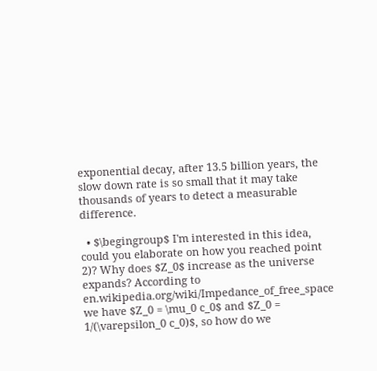exponential decay, after 13.5 billion years, the slow down rate is so small that it may take thousands of years to detect a measurable difference.

  • $\begingroup$ I'm interested in this idea, could you elaborate on how you reached point 2)? Why does $Z_0$ increase as the universe expands? According to en.wikipedia.org/wiki/Impedance_of_free_space we have $Z_0 = \mu_0 c_0$ and $Z_0 = 1/(\varepsilon_0 c_0)$, so how do we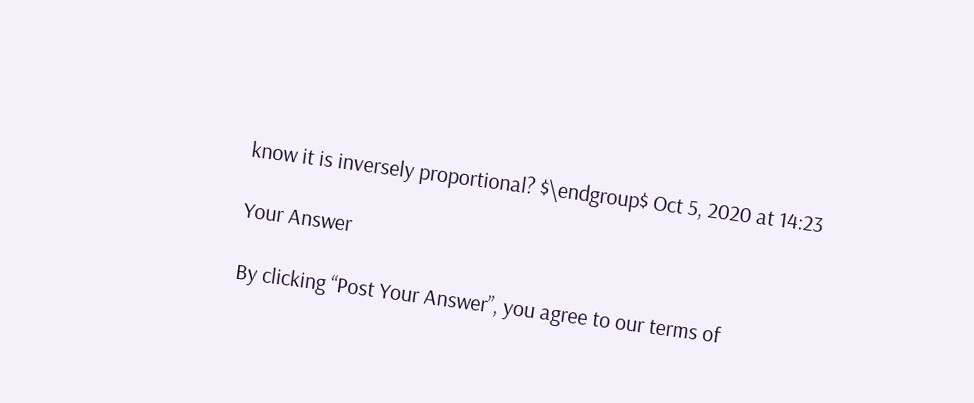know it is inversely proportional? $\endgroup$ Oct 5, 2020 at 14:23

Your Answer

By clicking “Post Your Answer”, you agree to our terms of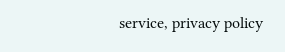service, privacy policy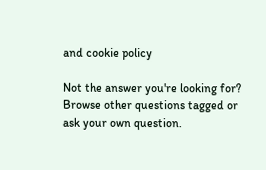and cookie policy

Not the answer you're looking for? Browse other questions tagged or ask your own question.